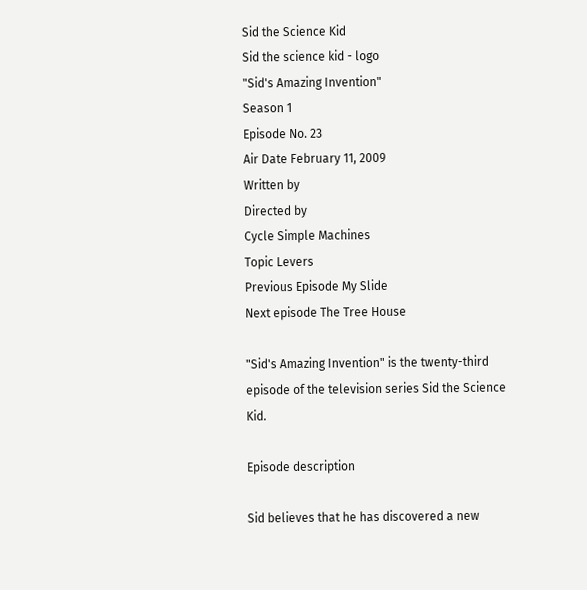Sid the Science Kid
Sid the science kid - logo
"Sid's Amazing Invention"
Season 1
Episode No. 23
Air Date February 11, 2009
Written by
Directed by
Cycle Simple Machines
Topic Levers
Previous Episode My Slide
Next episode The Tree House

"Sid's Amazing Invention" is the twenty-third episode of the television series Sid the Science Kid.

Episode description

Sid believes that he has discovered a new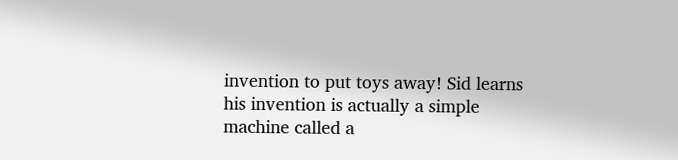invention to put toys away! Sid learns his invention is actually a simple machine called a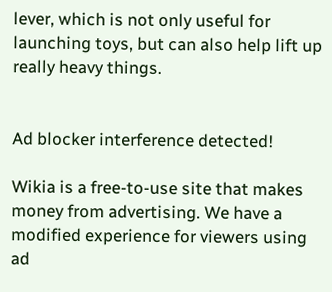lever, which is not only useful for launching toys, but can also help lift up really heavy things.


Ad blocker interference detected!

Wikia is a free-to-use site that makes money from advertising. We have a modified experience for viewers using ad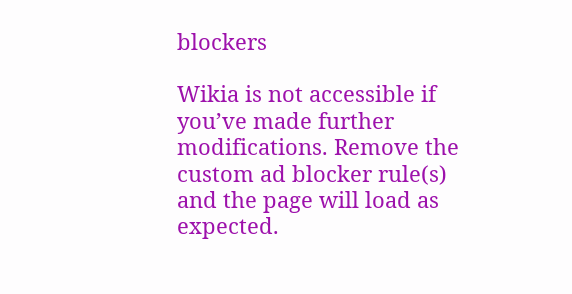blockers

Wikia is not accessible if you’ve made further modifications. Remove the custom ad blocker rule(s) and the page will load as expected.